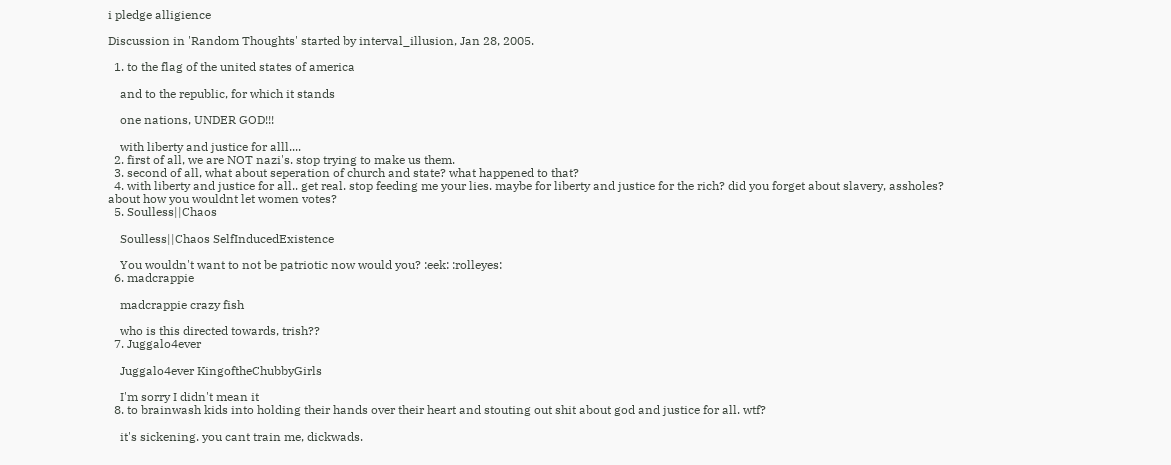i pledge alligience

Discussion in 'Random Thoughts' started by interval_illusion, Jan 28, 2005.

  1. to the flag of the united states of america

    and to the republic, for which it stands

    one nations, UNDER GOD!!!

    with liberty and justice for alll....
  2. first of all, we are NOT nazi's. stop trying to make us them.
  3. second of all, what about seperation of church and state? what happened to that?
  4. with liberty and justice for all.. get real. stop feeding me your lies. maybe for liberty and justice for the rich? did you forget about slavery, assholes? about how you wouldnt let women votes?
  5. Soulless||Chaos

    Soulless||Chaos SelfInducedExistence

    You wouldn't want to not be patriotic now would you? :eek: :rolleyes:
  6. madcrappie

    madcrappie crazy fish

    who is this directed towards, trish??
  7. Juggalo4ever

    Juggalo4ever KingoftheChubbyGirls

    I'm sorry I didn't mean it
  8. to brainwash kids into holding their hands over their heart and stouting out shit about god and justice for all. wtf?

    it's sickening. you cant train me, dickwads.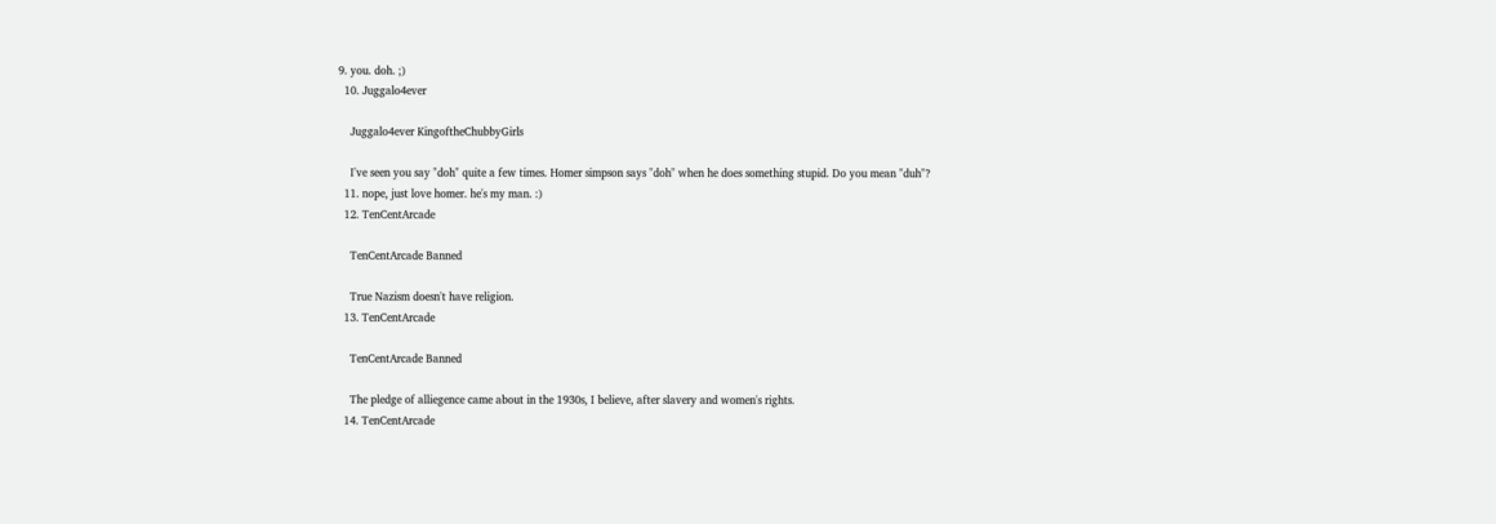9. you. doh. ;)
  10. Juggalo4ever

    Juggalo4ever KingoftheChubbyGirls

    I've seen you say "doh" quite a few times. Homer simpson says "doh" when he does something stupid. Do you mean "duh"?
  11. nope, just love homer. he's my man. :)
  12. TenCentArcade

    TenCentArcade Banned

    True Nazism doesn't have religion.
  13. TenCentArcade

    TenCentArcade Banned

    The pledge of alliegence came about in the 1930s, I believe, after slavery and women's rights.
  14. TenCentArcade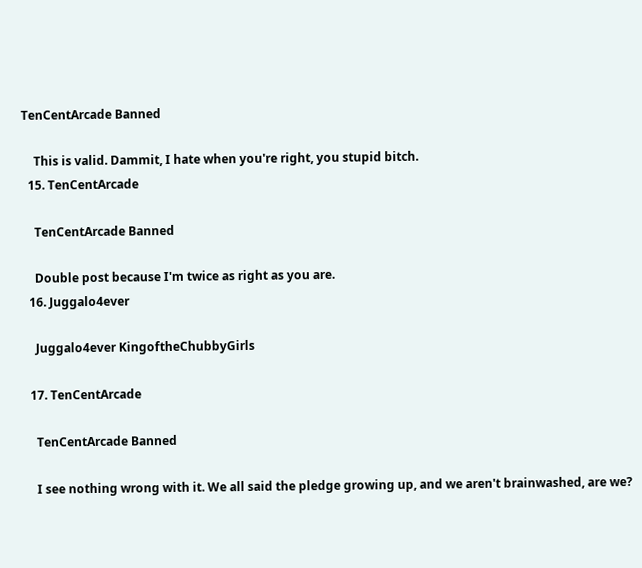TenCentArcade Banned

    This is valid. Dammit, I hate when you're right, you stupid bitch.
  15. TenCentArcade

    TenCentArcade Banned

    Double post because I'm twice as right as you are.
  16. Juggalo4ever

    Juggalo4ever KingoftheChubbyGirls

  17. TenCentArcade

    TenCentArcade Banned

    I see nothing wrong with it. We all said the pledge growing up, and we aren't brainwashed, are we?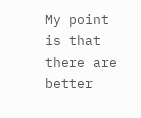My point is that there are better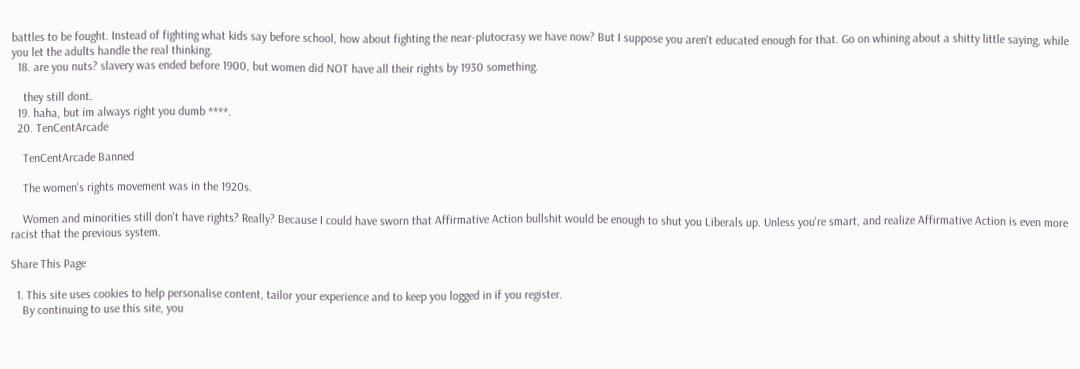battles to be fought. Instead of fighting what kids say before school, how about fighting the near-plutocrasy we have now? But I suppose you aren't educated enough for that. Go on whining about a shitty little saying, while you let the adults handle the real thinking.
  18. are you nuts? slavery was ended before 1900, but women did NOT have all their rights by 1930 something.

    they still dont.
  19. haha, but im always right you dumb ****.
  20. TenCentArcade

    TenCentArcade Banned

    The women's rights movement was in the 1920s.

    Women and minorities still don't have rights? Really? Because I could have sworn that Affirmative Action bullshit would be enough to shut you Liberals up. Unless you're smart, and realize Affirmative Action is even more racist that the previous system.

Share This Page

  1. This site uses cookies to help personalise content, tailor your experience and to keep you logged in if you register.
    By continuing to use this site, you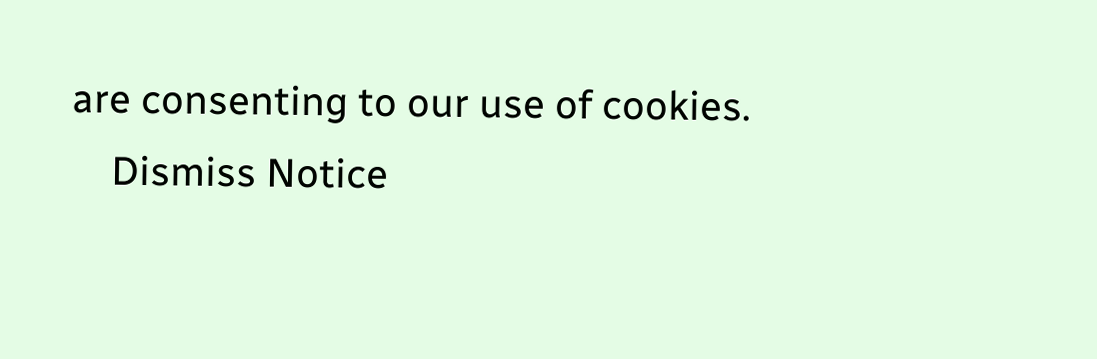are consenting to our use of cookies.
    Dismiss Notice